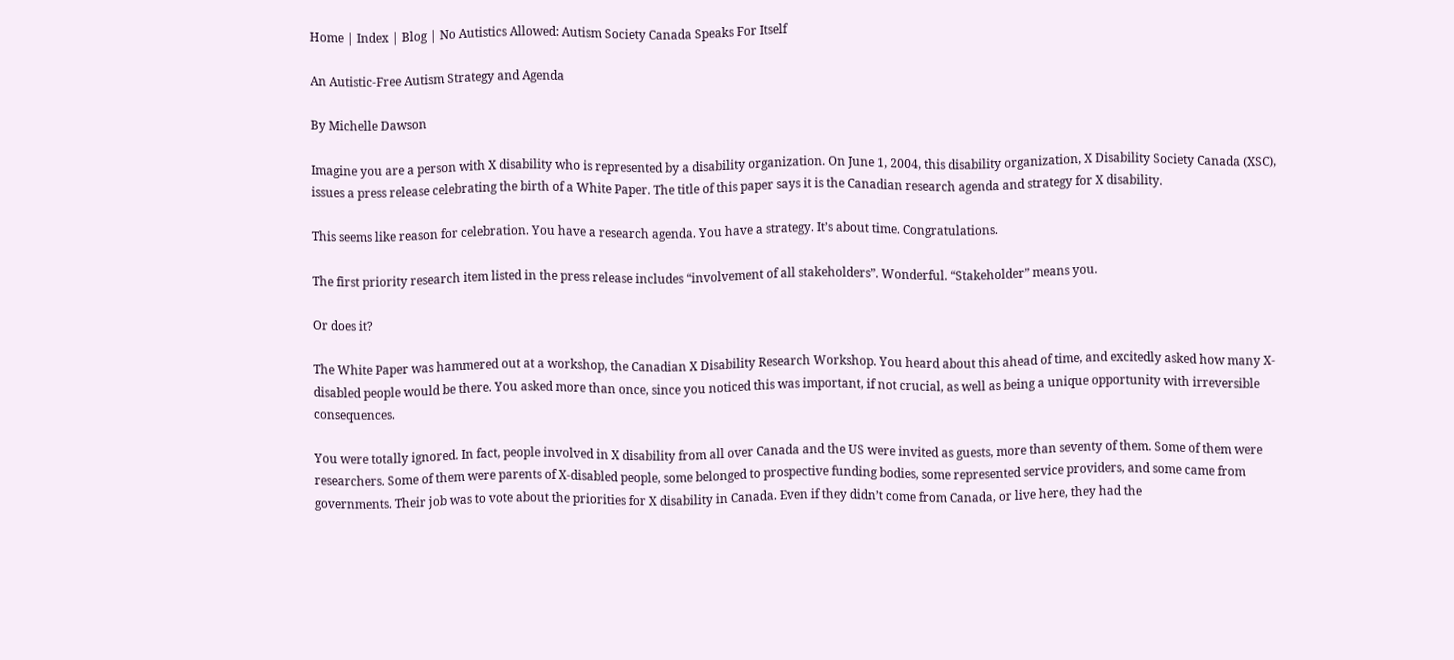Home | Index | Blog | No Autistics Allowed: Autism Society Canada Speaks For Itself

An Autistic-Free Autism Strategy and Agenda

By Michelle Dawson

Imagine you are a person with X disability who is represented by a disability organization. On June 1, 2004, this disability organization, X Disability Society Canada (XSC), issues a press release celebrating the birth of a White Paper. The title of this paper says it is the Canadian research agenda and strategy for X disability.

This seems like reason for celebration. You have a research agenda. You have a strategy. It’s about time. Congratulations.

The first priority research item listed in the press release includes “involvement of all stakeholders”. Wonderful. “Stakeholder” means you.

Or does it?

The White Paper was hammered out at a workshop, the Canadian X Disability Research Workshop. You heard about this ahead of time, and excitedly asked how many X-disabled people would be there. You asked more than once, since you noticed this was important, if not crucial, as well as being a unique opportunity with irreversible consequences.

You were totally ignored. In fact, people involved in X disability from all over Canada and the US were invited as guests, more than seventy of them. Some of them were researchers. Some of them were parents of X-disabled people, some belonged to prospective funding bodies, some represented service providers, and some came from governments. Their job was to vote about the priorities for X disability in Canada. Even if they didn’t come from Canada, or live here, they had the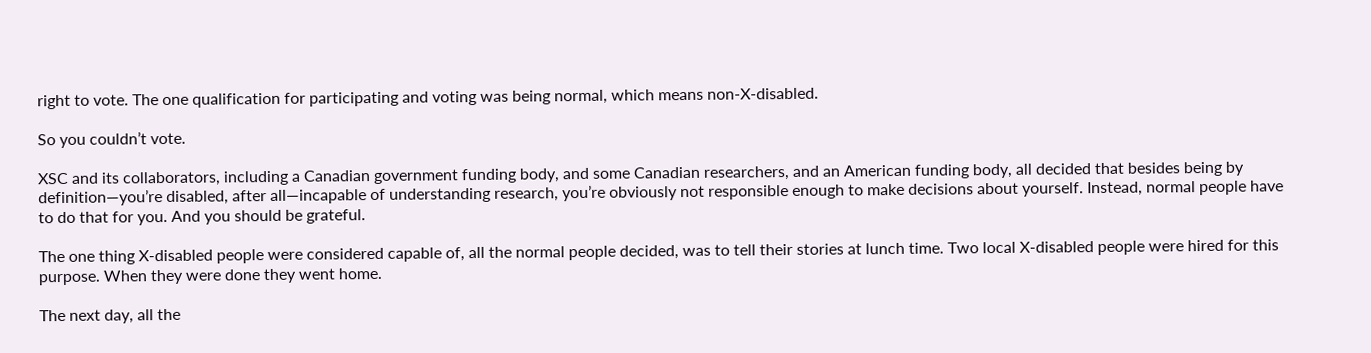right to vote. The one qualification for participating and voting was being normal, which means non-X-disabled.

So you couldn’t vote.

XSC and its collaborators, including a Canadian government funding body, and some Canadian researchers, and an American funding body, all decided that besides being by definition—you’re disabled, after all—incapable of understanding research, you’re obviously not responsible enough to make decisions about yourself. Instead, normal people have to do that for you. And you should be grateful.

The one thing X-disabled people were considered capable of, all the normal people decided, was to tell their stories at lunch time. Two local X-disabled people were hired for this purpose. When they were done they went home.

The next day, all the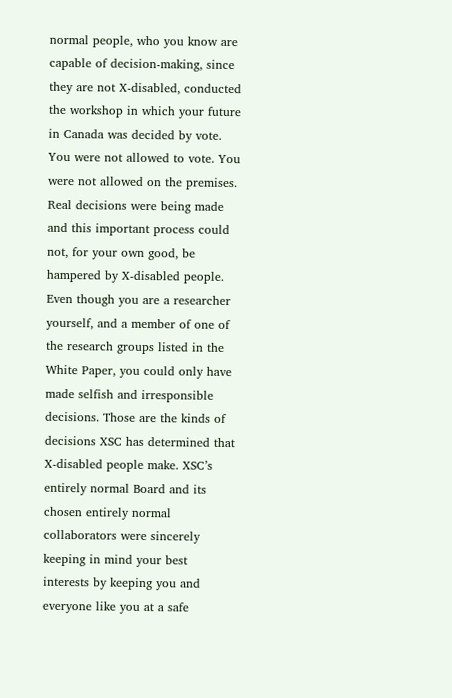normal people, who you know are capable of decision-making, since they are not X-disabled, conducted the workshop in which your future in Canada was decided by vote. You were not allowed to vote. You were not allowed on the premises. Real decisions were being made and this important process could not, for your own good, be hampered by X-disabled people. Even though you are a researcher yourself, and a member of one of the research groups listed in the White Paper, you could only have made selfish and irresponsible decisions. Those are the kinds of decisions XSC has determined that X-disabled people make. XSC’s entirely normal Board and its chosen entirely normal collaborators were sincerely keeping in mind your best interests by keeping you and everyone like you at a safe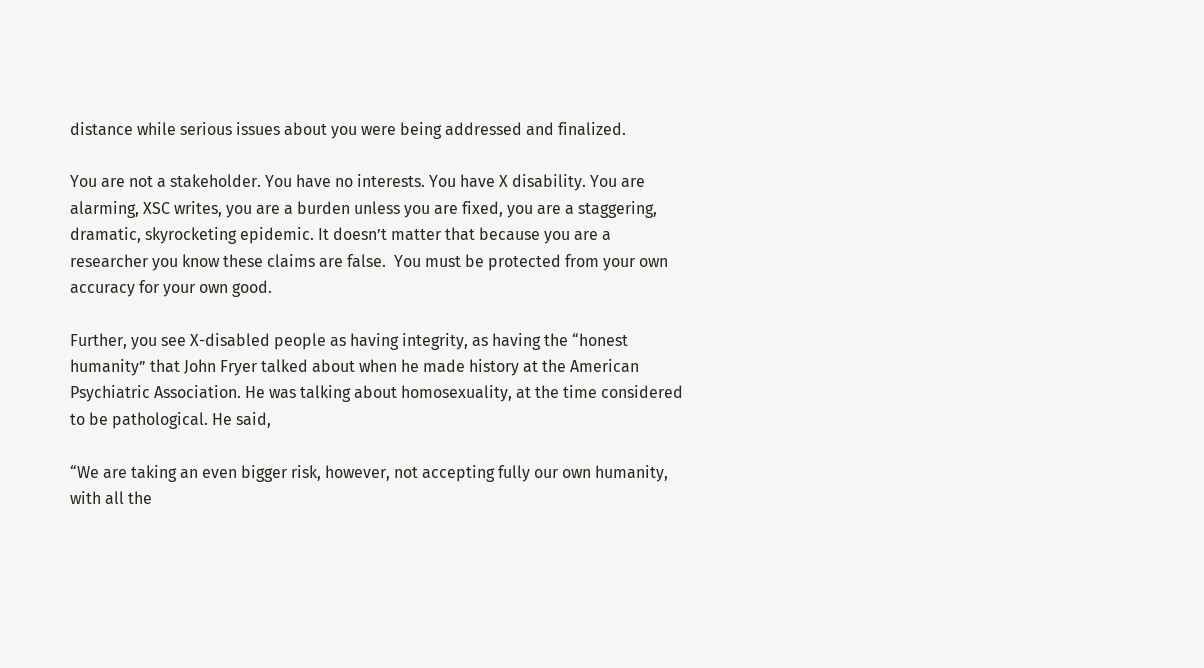distance while serious issues about you were being addressed and finalized.

You are not a stakeholder. You have no interests. You have X disability. You are alarming, XSC writes, you are a burden unless you are fixed, you are a staggering, dramatic, skyrocketing epidemic. It doesn’t matter that because you are a researcher you know these claims are false.  You must be protected from your own accuracy for your own good.

Further, you see X-disabled people as having integrity, as having the “honest humanity” that John Fryer talked about when he made history at the American Psychiatric Association. He was talking about homosexuality, at the time considered to be pathological. He said,

“We are taking an even bigger risk, however, not accepting fully our own humanity, with all the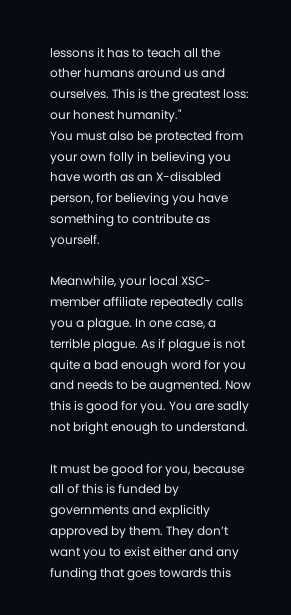lessons it has to teach all the other humans around us and ourselves. This is the greatest loss: our honest humanity."
You must also be protected from your own folly in believing you have worth as an X-disabled person, for believing you have something to contribute as yourself.

Meanwhile, your local XSC-member affiliate repeatedly calls you a plague. In one case, a terrible plague. As if plague is not quite a bad enough word for you and needs to be augmented. Now this is good for you. You are sadly not bright enough to understand.

It must be good for you, because all of this is funded by governments and explicitly approved by them. They don’t want you to exist either and any funding that goes towards this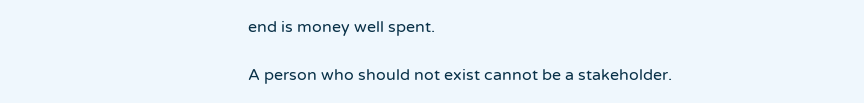end is money well spent.

A person who should not exist cannot be a stakeholder.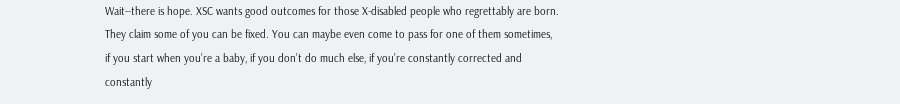Wait--there is hope. XSC wants good outcomes for those X-disabled people who regrettably are born. They claim some of you can be fixed. You can maybe even come to pass for one of them sometimes, if you start when you’re a baby, if you don’t do much else, if you’re constantly corrected and constantly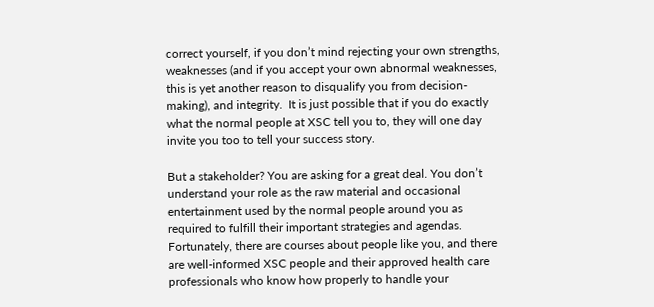correct yourself, if you don’t mind rejecting your own strengths, weaknesses (and if you accept your own abnormal weaknesses, this is yet another reason to disqualify you from decision-making), and integrity.  It is just possible that if you do exactly what the normal people at XSC tell you to, they will one day invite you too to tell your success story.

But a stakeholder? You are asking for a great deal. You don’t understand your role as the raw material and occasional entertainment used by the normal people around you as required to fulfill their important strategies and agendas. Fortunately, there are courses about people like you, and there are well-informed XSC people and their approved health care professionals who know how properly to handle your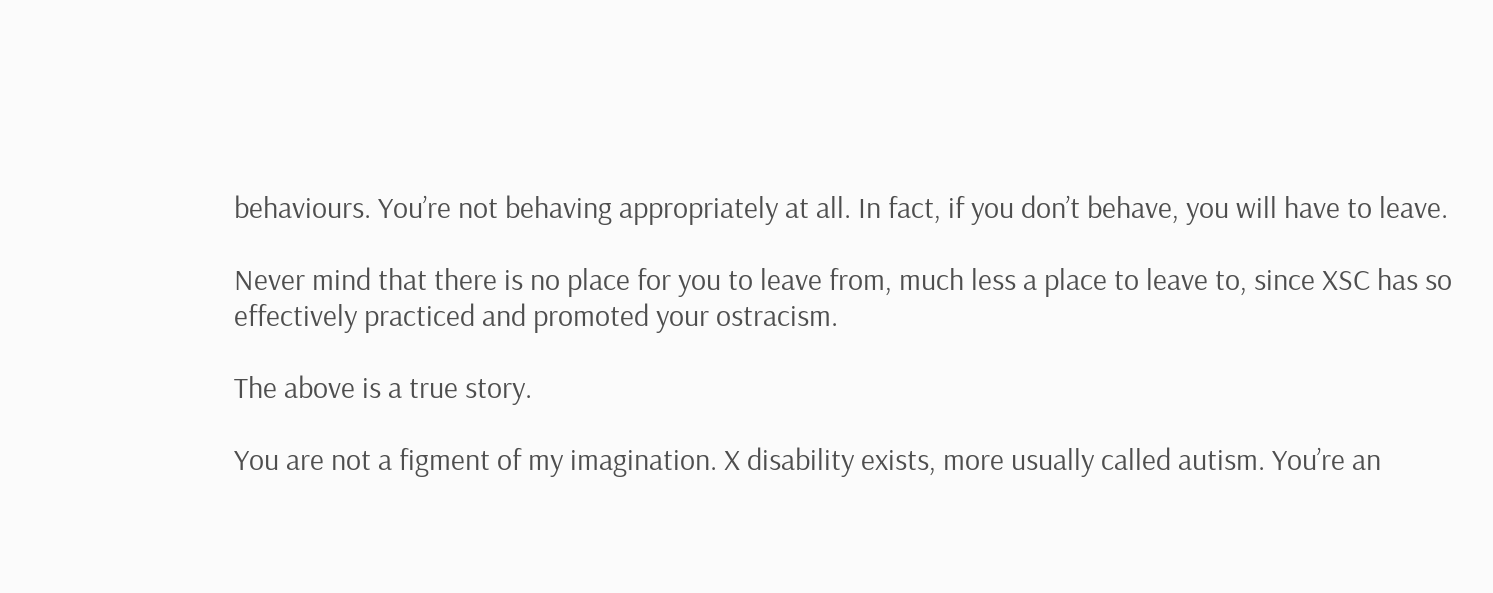behaviours. You’re not behaving appropriately at all. In fact, if you don’t behave, you will have to leave.

Never mind that there is no place for you to leave from, much less a place to leave to, since XSC has so effectively practiced and promoted your ostracism.

The above is a true story.

You are not a figment of my imagination. X disability exists, more usually called autism. You’re an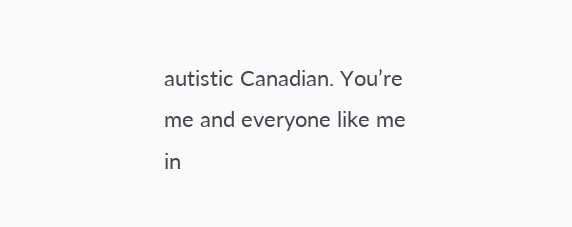autistic Canadian. You’re me and everyone like me in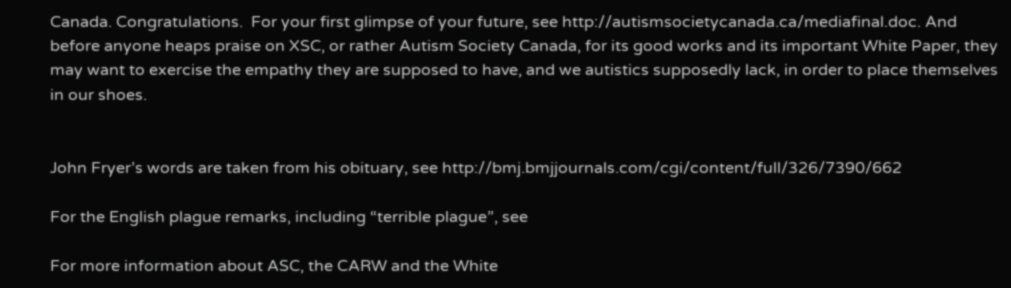Canada. Congratulations.  For your first glimpse of your future, see http://autismsocietycanada.ca/mediafinal.doc. And before anyone heaps praise on XSC, or rather Autism Society Canada, for its good works and its important White Paper, they may want to exercise the empathy they are supposed to have, and we autistics supposedly lack, in order to place themselves in our shoes.


John Fryer’s words are taken from his obituary, see http://bmj.bmjjournals.com/cgi/content/full/326/7390/662

For the English plague remarks, including “terrible plague”, see

For more information about ASC, the CARW and the White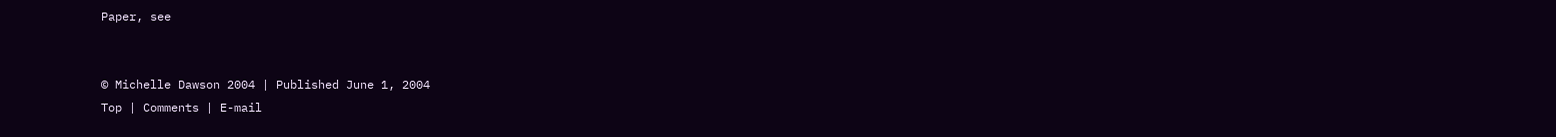Paper, see


© Michelle Dawson 2004 | Published June 1, 2004
Top | Comments | E-mail